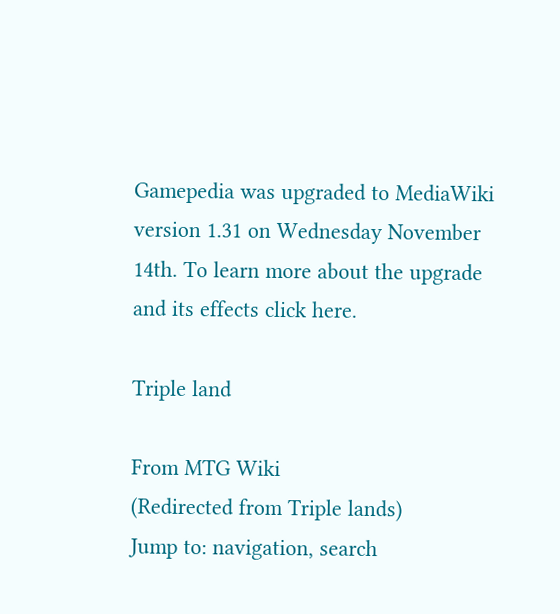Gamepedia was upgraded to MediaWiki version 1.31 on Wednesday November 14th. To learn more about the upgrade and its effects click here.

Triple land

From MTG Wiki
(Redirected from Triple lands)
Jump to: navigation, search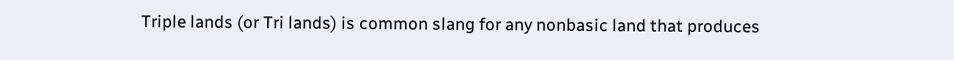Triple lands (or Tri lands) is common slang for any nonbasic land that produces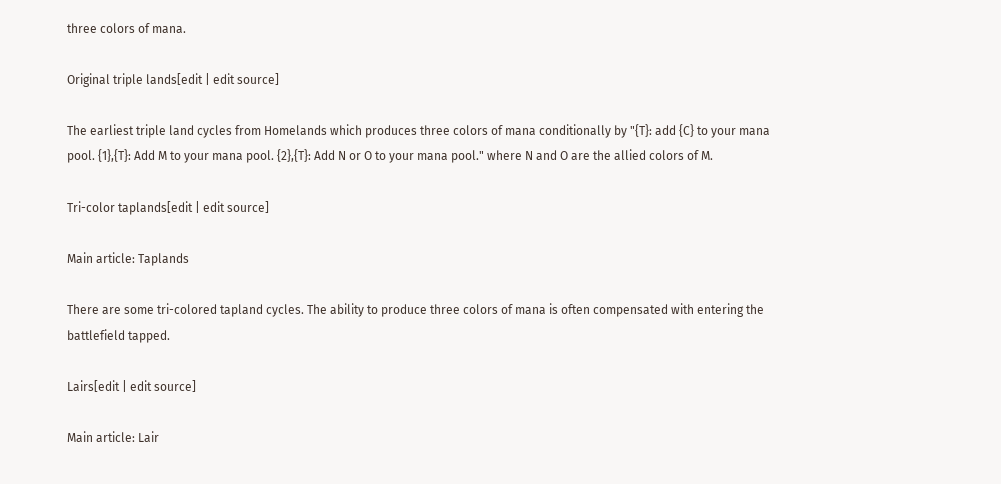three colors of mana.

Original triple lands[edit | edit source]

The earliest triple land cycles from Homelands which produces three colors of mana conditionally by "{T}: add {C} to your mana pool. {1},{T}: Add M to your mana pool. {2},{T}: Add N or O to your mana pool." where N and O are the allied colors of M.

Tri-color taplands[edit | edit source]

Main article: Taplands

There are some tri-colored tapland cycles. The ability to produce three colors of mana is often compensated with entering the battlefield tapped.

Lairs[edit | edit source]

Main article: Lair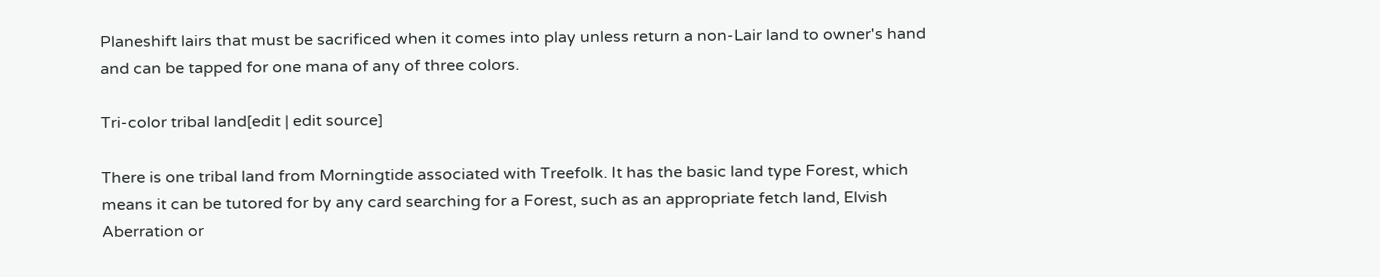Planeshift lairs that must be sacrificed when it comes into play unless return a non-Lair land to owner's hand and can be tapped for one mana of any of three colors.

Tri-color tribal land[edit | edit source]

There is one tribal land from Morningtide associated with Treefolk. It has the basic land type Forest, which means it can be tutored for by any card searching for a Forest, such as an appropriate fetch land, Elvish Aberration or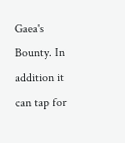Gaea's Bounty. In addition it can tap for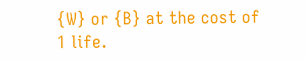{W} or {B} at the cost of 1 life.